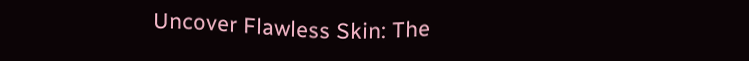Uncover Flawless Skin: The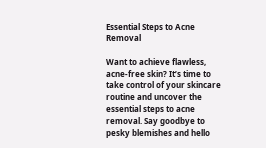Essential Steps to Acne Removal

Want to achieve flawless, acne-free skin? It’s time to take control of your skincare routine and uncover the essential steps to acne removal. Say goodbye to pesky blemishes and hello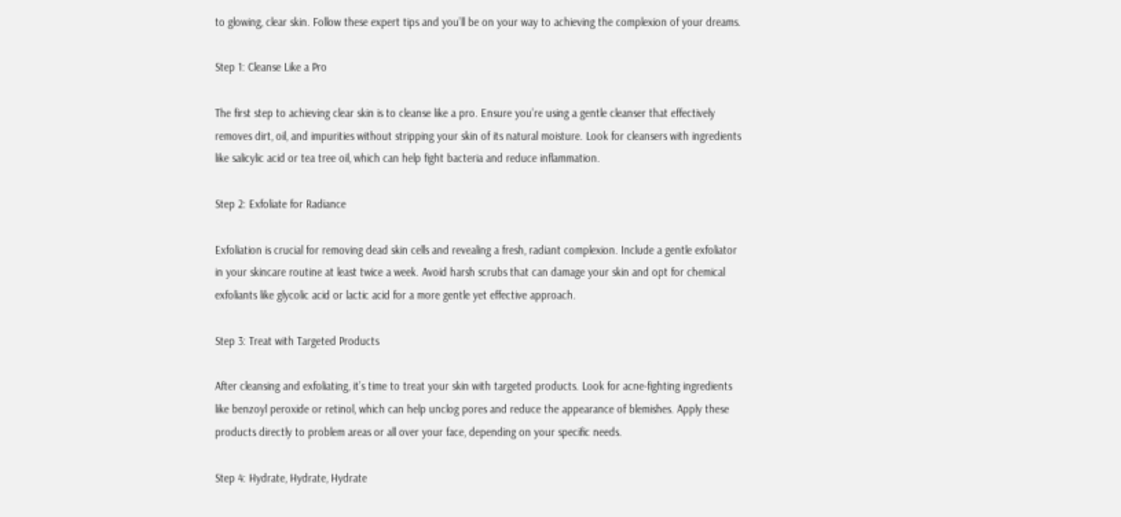to glowing, clear skin. Follow these expert tips and you’ll be on your way to achieving the complexion of your dreams.

Step 1: Cleanse Like a Pro

The first step to achieving clear skin is to cleanse like a pro. Ensure you’re using a gentle cleanser that effectively removes dirt, oil, and impurities without stripping your skin of its natural moisture. Look for cleansers with ingredients like salicylic acid or tea tree oil, which can help fight bacteria and reduce inflammation.

Step 2: Exfoliate for Radiance

Exfoliation is crucial for removing dead skin cells and revealing a fresh, radiant complexion. Include a gentle exfoliator in your skincare routine at least twice a week. Avoid harsh scrubs that can damage your skin and opt for chemical exfoliants like glycolic acid or lactic acid for a more gentle yet effective approach.

Step 3: Treat with Targeted Products

After cleansing and exfoliating, it’s time to treat your skin with targeted products. Look for acne-fighting ingredients like benzoyl peroxide or retinol, which can help unclog pores and reduce the appearance of blemishes. Apply these products directly to problem areas or all over your face, depending on your specific needs.

Step 4: Hydrate, Hydrate, Hydrate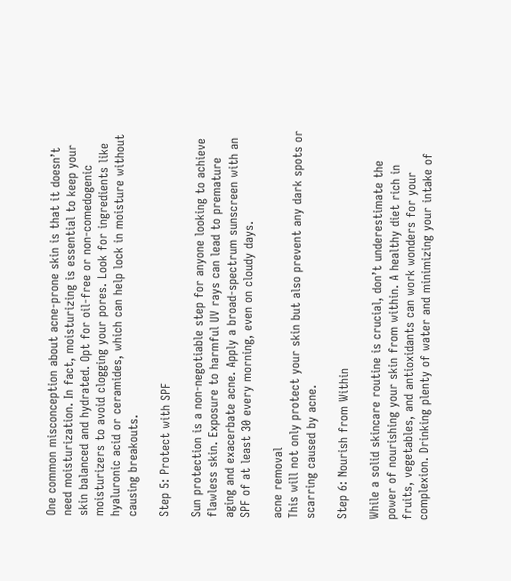One common misconception about acne-prone skin is that it doesn’t need moisturization. In fact, moisturizing is essential to keep your skin balanced and hydrated. Opt for oil-free or non-comedogenic moisturizers to avoid clogging your pores. Look for ingredients like hyaluronic acid or ceramides, which can help lock in moisture without causing breakouts.

Step 5: Protect with SPF

Sun protection is a non-negotiable step for anyone looking to achieve flawless skin. Exposure to harmful UV rays can lead to premature aging and exacerbate acne. Apply a broad-spectrum sunscreen with an SPF of at least 30 every morning, even on cloudy days.

acne removal
This will not only protect your skin but also prevent any dark spots or scarring caused by acne.

Step 6: Nourish from Within

While a solid skincare routine is crucial, don’t underestimate the power of nourishing your skin from within. A healthy diet rich in fruits, vegetables, and antioxidants can work wonders for your complexion. Drinking plenty of water and minimizing your intake of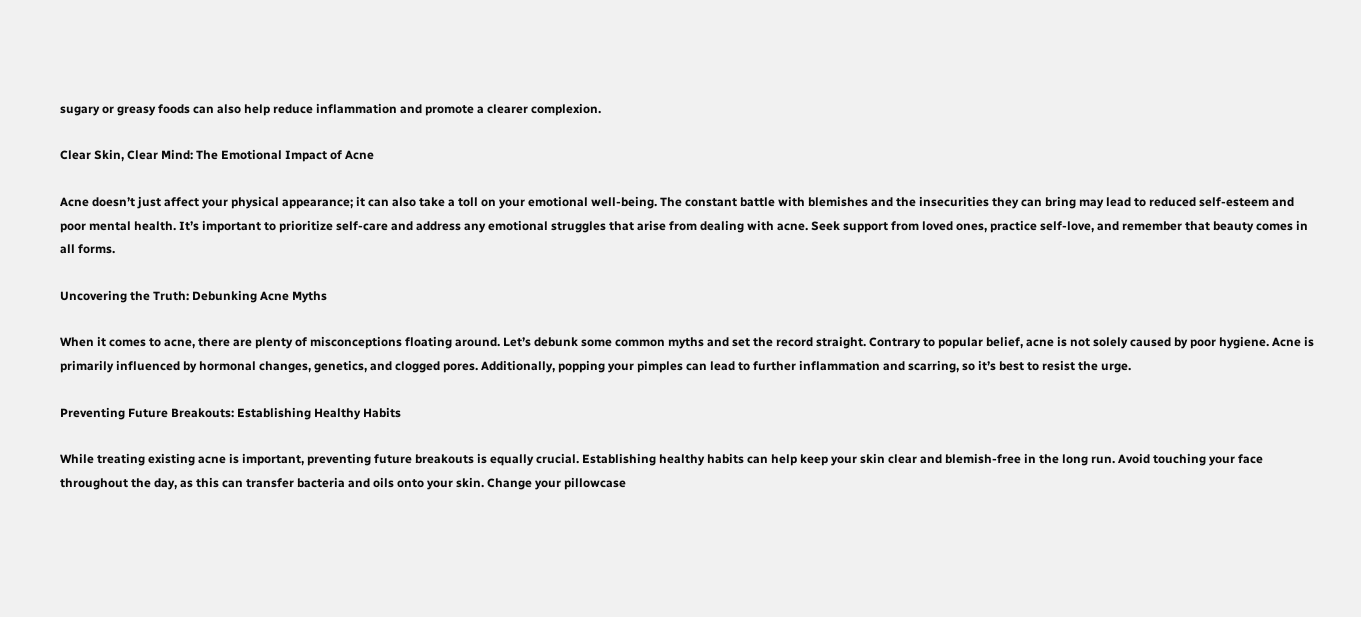sugary or greasy foods can also help reduce inflammation and promote a clearer complexion.

Clear Skin, Clear Mind: The Emotional Impact of Acne

Acne doesn’t just affect your physical appearance; it can also take a toll on your emotional well-being. The constant battle with blemishes and the insecurities they can bring may lead to reduced self-esteem and poor mental health. It’s important to prioritize self-care and address any emotional struggles that arise from dealing with acne. Seek support from loved ones, practice self-love, and remember that beauty comes in all forms.

Uncovering the Truth: Debunking Acne Myths

When it comes to acne, there are plenty of misconceptions floating around. Let’s debunk some common myths and set the record straight. Contrary to popular belief, acne is not solely caused by poor hygiene. Acne is primarily influenced by hormonal changes, genetics, and clogged pores. Additionally, popping your pimples can lead to further inflammation and scarring, so it’s best to resist the urge.

Preventing Future Breakouts: Establishing Healthy Habits

While treating existing acne is important, preventing future breakouts is equally crucial. Establishing healthy habits can help keep your skin clear and blemish-free in the long run. Avoid touching your face throughout the day, as this can transfer bacteria and oils onto your skin. Change your pillowcase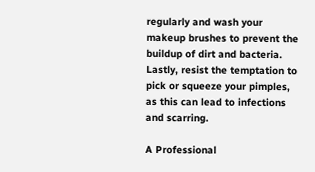regularly and wash your makeup brushes to prevent the buildup of dirt and bacteria. Lastly, resist the temptation to pick or squeeze your pimples, as this can lead to infections and scarring.

A Professional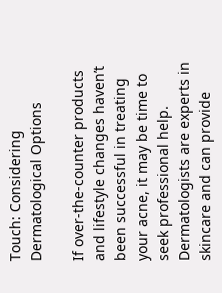Touch: Considering Dermatological Options

If over-the-counter products and lifestyle changes haven’t been successful in treating your acne, it may be time to seek professional help. Dermatologists are experts in skincare and can provide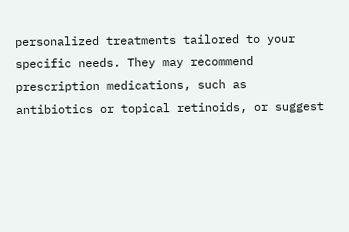personalized treatments tailored to your specific needs. They may recommend prescription medications, such as antibiotics or topical retinoids, or suggest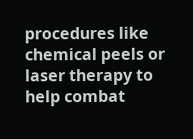procedures like chemical peels or laser therapy to help combat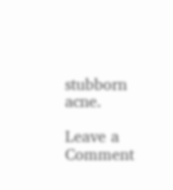stubborn acne.

Leave a Comment